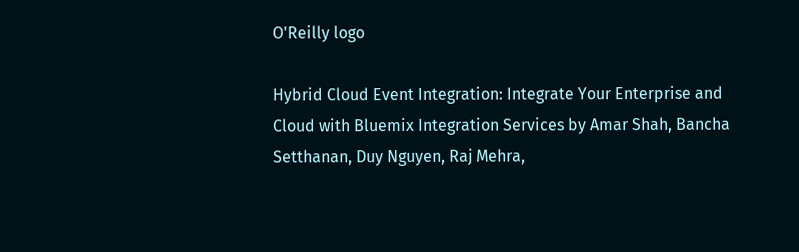O'Reilly logo

Hybrid Cloud Event Integration: Integrate Your Enterprise and Cloud with Bluemix Integration Services by Amar Shah, Bancha Setthanan, Duy Nguyen, Raj Mehra,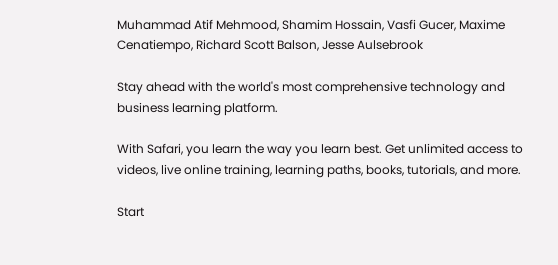Muhammad Atif Mehmood, Shamim Hossain, Vasfi Gucer, Maxime Cenatiempo, Richard Scott Balson, Jesse Aulsebrook

Stay ahead with the world's most comprehensive technology and business learning platform.

With Safari, you learn the way you learn best. Get unlimited access to videos, live online training, learning paths, books, tutorials, and more.

Start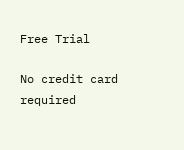Free Trial

No credit card required